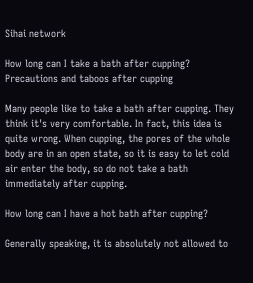Sihai network

How long can I take a bath after cupping? Precautions and taboos after cupping

Many people like to take a bath after cupping. They think it's very comfortable. In fact, this idea is quite wrong. When cupping, the pores of the whole body are in an open state, so it is easy to let cold air enter the body, so do not take a bath immediately after cupping.

How long can I have a hot bath after cupping?

Generally speaking, it is absolutely not allowed to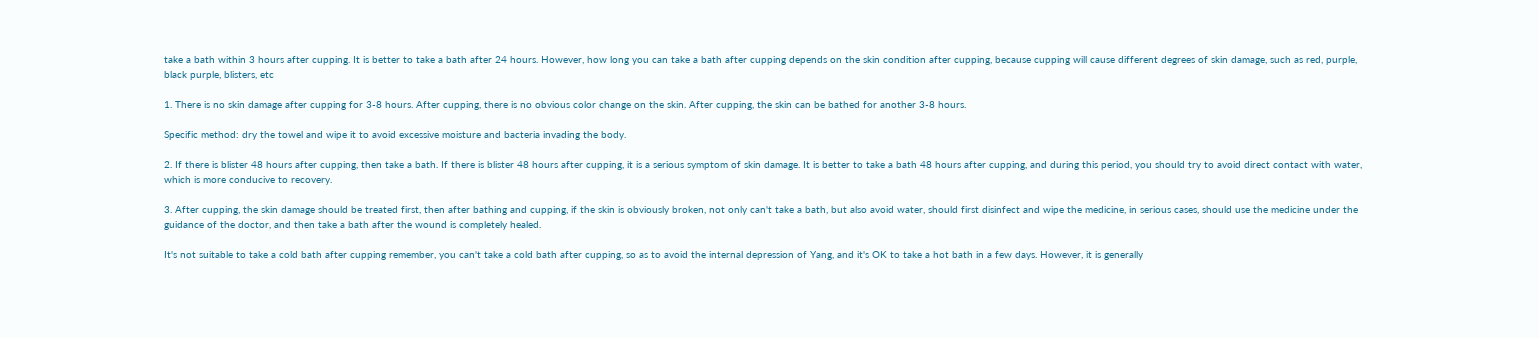take a bath within 3 hours after cupping. It is better to take a bath after 24 hours. However, how long you can take a bath after cupping depends on the skin condition after cupping, because cupping will cause different degrees of skin damage, such as red, purple, black purple, blisters, etc

1. There is no skin damage after cupping for 3-8 hours. After cupping, there is no obvious color change on the skin. After cupping, the skin can be bathed for another 3-8 hours.

Specific method: dry the towel and wipe it to avoid excessive moisture and bacteria invading the body.

2. If there is blister 48 hours after cupping, then take a bath. If there is blister 48 hours after cupping, it is a serious symptom of skin damage. It is better to take a bath 48 hours after cupping, and during this period, you should try to avoid direct contact with water, which is more conducive to recovery.

3. After cupping, the skin damage should be treated first, then after bathing and cupping, if the skin is obviously broken, not only can't take a bath, but also avoid water, should first disinfect and wipe the medicine, in serious cases, should use the medicine under the guidance of the doctor, and then take a bath after the wound is completely healed.

It's not suitable to take a cold bath after cupping remember, you can't take a cold bath after cupping, so as to avoid the internal depression of Yang, and it's OK to take a hot bath in a few days. However, it is generally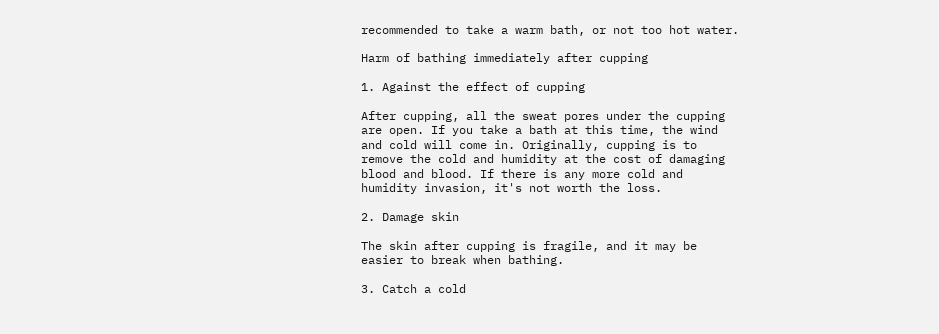recommended to take a warm bath, or not too hot water.

Harm of bathing immediately after cupping

1. Against the effect of cupping

After cupping, all the sweat pores under the cupping are open. If you take a bath at this time, the wind and cold will come in. Originally, cupping is to remove the cold and humidity at the cost of damaging blood and blood. If there is any more cold and humidity invasion, it's not worth the loss.

2. Damage skin

The skin after cupping is fragile, and it may be easier to break when bathing.

3. Catch a cold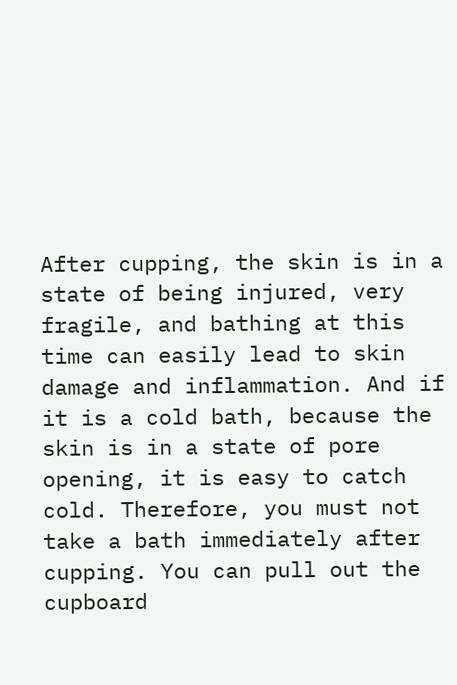After cupping, the skin is in a state of being injured, very fragile, and bathing at this time can easily lead to skin damage and inflammation. And if it is a cold bath, because the skin is in a state of pore opening, it is easy to catch cold. Therefore, you must not take a bath immediately after cupping. You can pull out the cupboard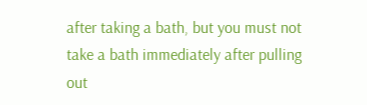after taking a bath, but you must not take a bath immediately after pulling out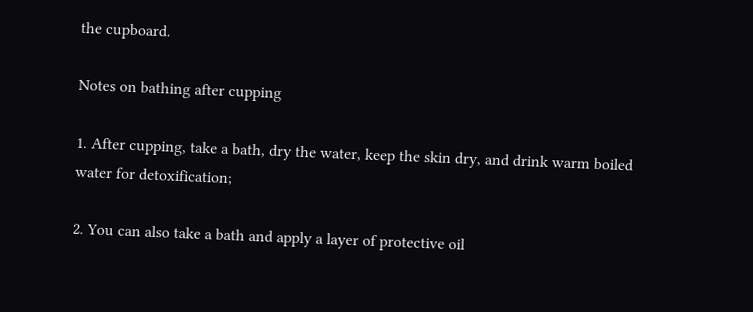the cupboard.

Notes on bathing after cupping

1. After cupping, take a bath, dry the water, keep the skin dry, and drink warm boiled water for detoxification;

2. You can also take a bath and apply a layer of protective oil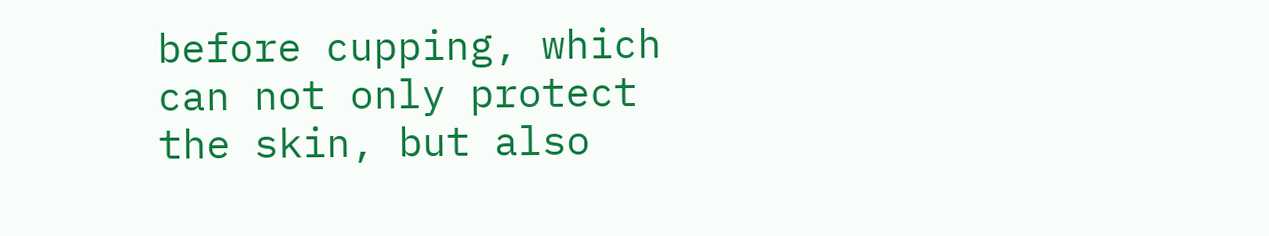before cupping, which can not only protect the skin, but also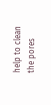help to clean the pores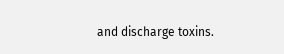and discharge toxins.